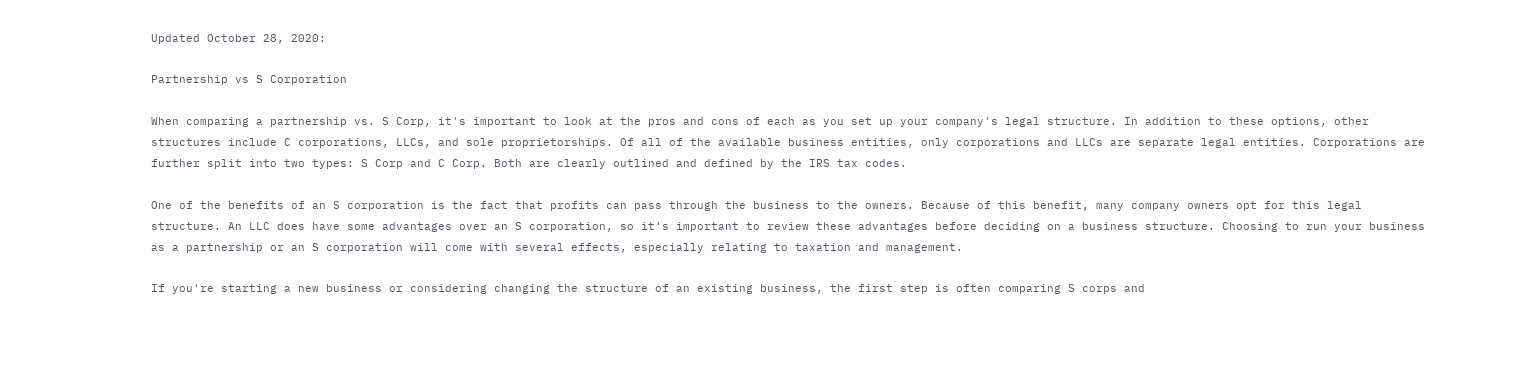Updated October 28, 2020:

Partnership vs S Corporation

When comparing a partnership vs. S Corp, it's important to look at the pros and cons of each as you set up your company's legal structure. In addition to these options, other structures include C corporations, LLCs, and sole proprietorships. Of all of the available business entities, only corporations and LLCs are separate legal entities. Corporations are further split into two types: S Corp and C Corp. Both are clearly outlined and defined by the IRS tax codes.

One of the benefits of an S corporation is the fact that profits can pass through the business to the owners. Because of this benefit, many company owners opt for this legal structure. An LLC does have some advantages over an S corporation, so it's important to review these advantages before deciding on a business structure. Choosing to run your business as a partnership or an S corporation will come with several effects, especially relating to taxation and management.

If you're starting a new business or considering changing the structure of an existing business, the first step is often comparing S corps and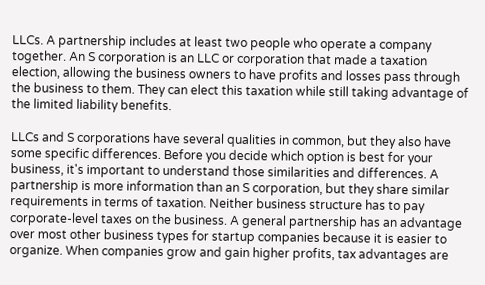LLCs. A partnership includes at least two people who operate a company together. An S corporation is an LLC or corporation that made a taxation election, allowing the business owners to have profits and losses pass through the business to them. They can elect this taxation while still taking advantage of the limited liability benefits.

LLCs and S corporations have several qualities in common, but they also have some specific differences. Before you decide which option is best for your business, it's important to understand those similarities and differences. A partnership is more information than an S corporation, but they share similar requirements in terms of taxation. Neither business structure has to pay corporate-level taxes on the business. A general partnership has an advantage over most other business types for startup companies because it is easier to organize. When companies grow and gain higher profits, tax advantages are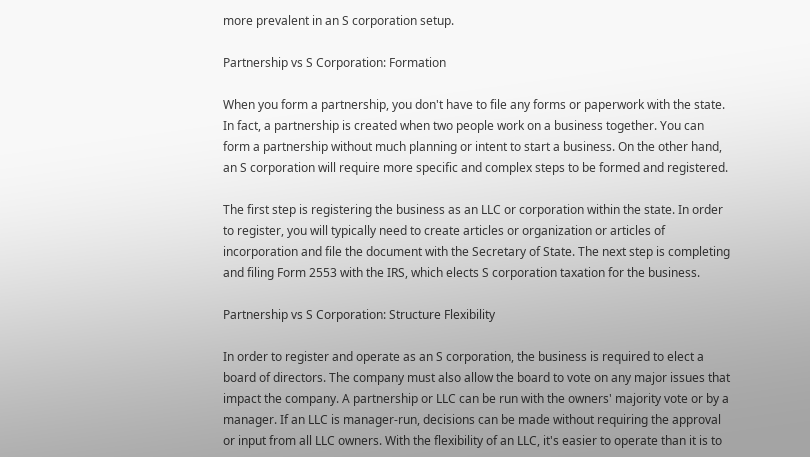more prevalent in an S corporation setup.

Partnership vs S Corporation: Formation

When you form a partnership, you don't have to file any forms or paperwork with the state. In fact, a partnership is created when two people work on a business together. You can form a partnership without much planning or intent to start a business. On the other hand, an S corporation will require more specific and complex steps to be formed and registered.

The first step is registering the business as an LLC or corporation within the state. In order to register, you will typically need to create articles or organization or articles of incorporation and file the document with the Secretary of State. The next step is completing and filing Form 2553 with the IRS, which elects S corporation taxation for the business.

Partnership vs S Corporation: Structure Flexibility

In order to register and operate as an S corporation, the business is required to elect a board of directors. The company must also allow the board to vote on any major issues that impact the company. A partnership or LLC can be run with the owners' majority vote or by a manager. If an LLC is manager-run, decisions can be made without requiring the approval or input from all LLC owners. With the flexibility of an LLC, it's easier to operate than it is to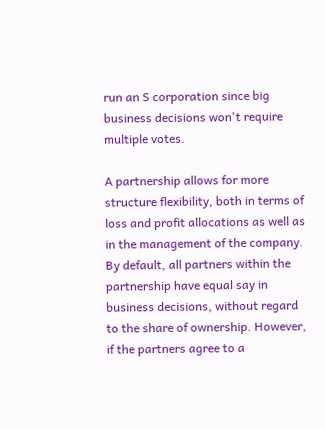run an S corporation since big business decisions won't require multiple votes.

A partnership allows for more structure flexibility, both in terms of loss and profit allocations as well as in the management of the company. By default, all partners within the partnership have equal say in business decisions, without regard to the share of ownership. However, if the partners agree to a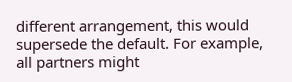different arrangement, this would supersede the default. For example, all partners might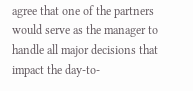agree that one of the partners would serve as the manager to handle all major decisions that impact the day-to-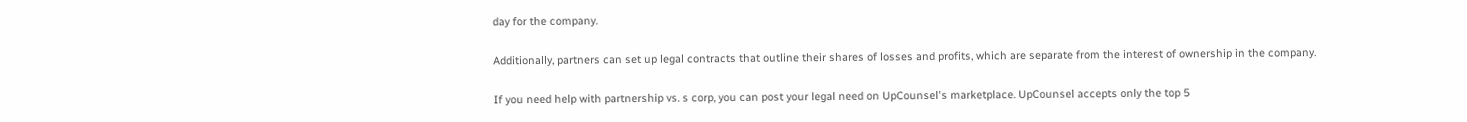day for the company.

Additionally, partners can set up legal contracts that outline their shares of losses and profits, which are separate from the interest of ownership in the company.

If you need help with partnership vs. s corp, you can post your legal need on UpCounsel's marketplace. UpCounsel accepts only the top 5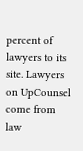percent of lawyers to its site. Lawyers on UpCounsel come from law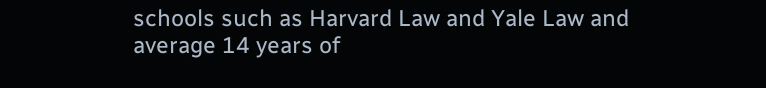schools such as Harvard Law and Yale Law and average 14 years of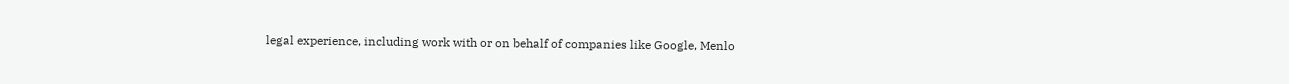legal experience, including work with or on behalf of companies like Google, Menlo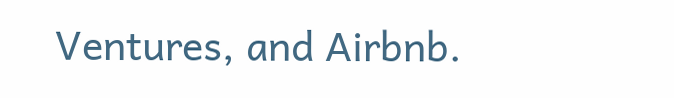Ventures, and Airbnb.